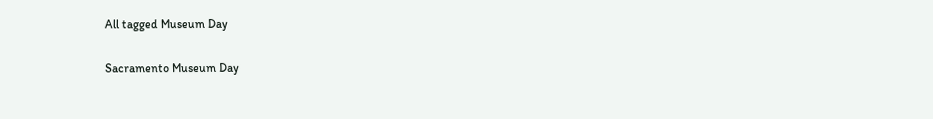All tagged Museum Day

Sacramento Museum Day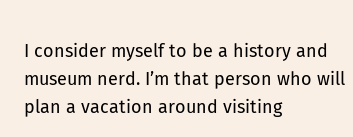I consider myself to be a history and museum nerd. I’m that person who will plan a vacation around visiting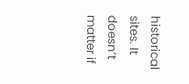historical sites. It doesn’t matter if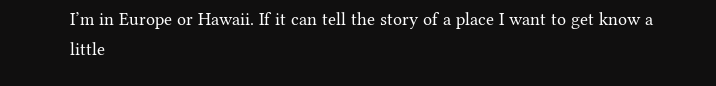I’m in Europe or Hawaii. If it can tell the story of a place I want to get know a little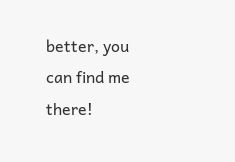better, you can find me there!